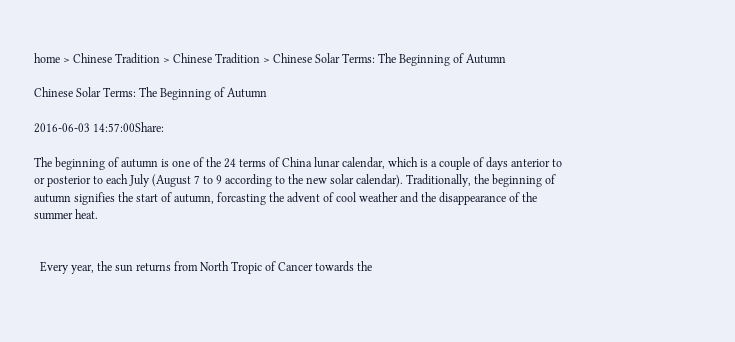home > Chinese Tradition > Chinese Tradition > Chinese Solar Terms: The Beginning of Autumn

Chinese Solar Terms: The Beginning of Autumn

2016-06-03 14:57:00Share:

The beginning of autumn is one of the 24 terms of China lunar calendar, which is a couple of days anterior to or posterior to each July (August 7 to 9 according to the new solar calendar). Traditionally, the beginning of autumn signifies the start of autumn, forcasting the advent of cool weather and the disappearance of the summer heat.


  Every year, the sun returns from North Tropic of Cancer towards the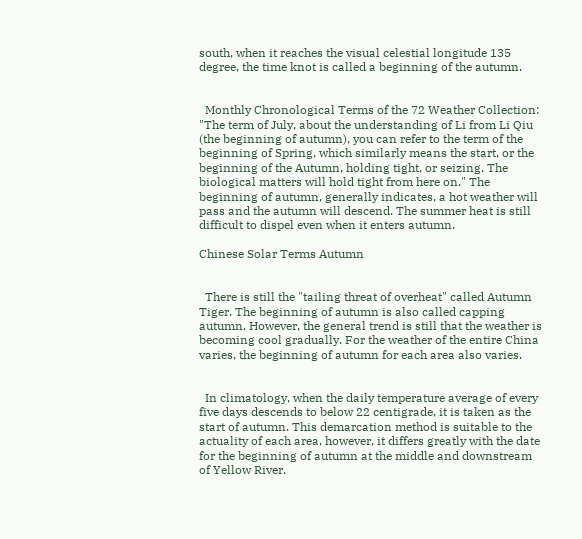south, when it reaches the visual celestial longitude 135 degree, the time knot is called a beginning of the autumn.


  Monthly Chronological Terms of the 72 Weather Collection: "The term of July, about the understanding of Li from Li Qiu (the beginning of autumn), you can refer to the term of the beginning of Spring, which similarly means the start, or the beginning of the Autumn, holding tight, or seizing. The biological matters will hold tight from here on." The beginning of autumn, generally indicates, a hot weather will pass and the autumn will descend. The summer heat is still difficult to dispel even when it enters autumn.

Chinese Solar Terms Autumn


  There is still the "tailing threat of overheat" called Autumn Tiger. The beginning of autumn is also called capping autumn. However, the general trend is still that the weather is becoming cool gradually. For the weather of the entire China varies, the beginning of autumn for each area also varies.


  In climatology, when the daily temperature average of every five days descends to below 22 centigrade, it is taken as the start of autumn. This demarcation method is suitable to the actuality of each area, however, it differs greatly with the date for the beginning of autumn at the middle and downstream of Yellow River.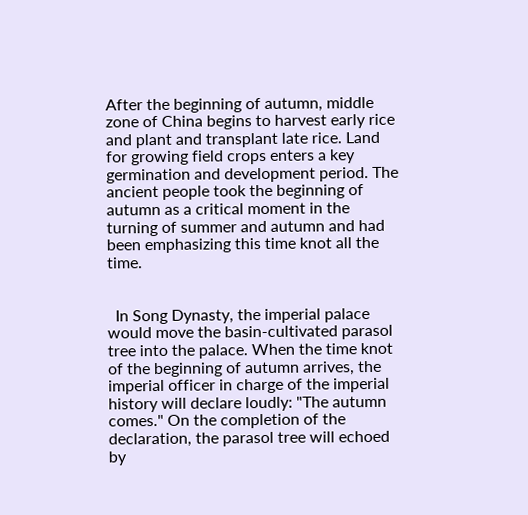After the beginning of autumn, middle zone of China begins to harvest early rice and plant and transplant late rice. Land for growing field crops enters a key germination and development period. The ancient people took the beginning of autumn as a critical moment in the turning of summer and autumn and had been emphasizing this time knot all the time.


  In Song Dynasty, the imperial palace would move the basin-cultivated parasol tree into the palace. When the time knot of the beginning of autumn arrives, the imperial officer in charge of the imperial history will declare loudly: "The autumn comes." On the completion of the declaration, the parasol tree will echoed by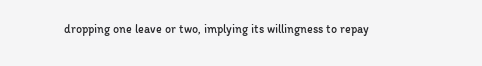dropping one leave or two, implying its willingness to repay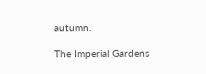autumn.

The Imperial Gardens